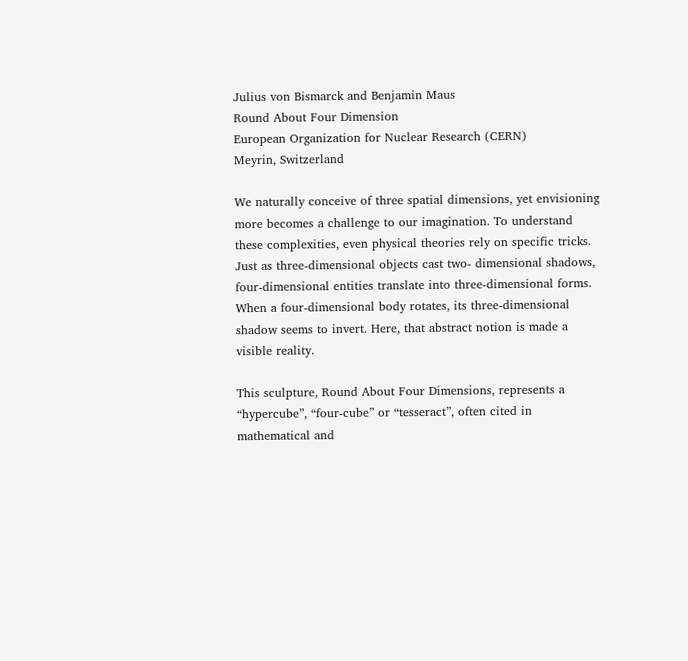Julius von Bismarck and Benjamin Maus
Round About Four Dimension
European Organization for Nuclear Research (CERN)
Meyrin, Switzerland

We naturally conceive of three spatial dimensions, yet envisioning more becomes a challenge to our imagination. To understand these complexities, even physical theories rely on specific tricks. Just as three-dimensional objects cast two- dimensional shadows, four-dimensional entities translate into three-dimensional forms. When a four-dimensional body rotates, its three-dimensional shadow seems to invert. Here, that abstract notion is made a visible reality.

This sculpture, Round About Four Dimensions, represents a “hypercube”, “four-cube” or “tesseract”, often cited in mathematical and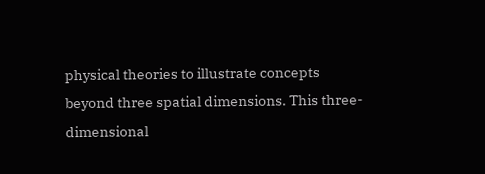physical theories to illustrate concepts beyond three spatial dimensions. This three-dimensional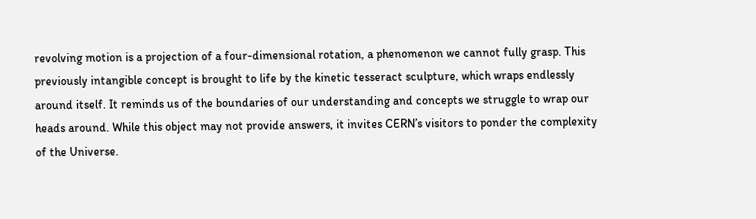revolving motion is a projection of a four-dimensional rotation, a phenomenon we cannot fully grasp. This previously intangible concept is brought to life by the kinetic tesseract sculpture, which wraps endlessly around itself. It reminds us of the boundaries of our understanding and concepts we struggle to wrap our heads around. While this object may not provide answers, it invites CERN’s visitors to ponder the complexity of the Universe.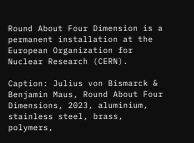Round About Four Dimension is a permanent installation at the European Organization for Nuclear Research (CERN).

Caption: Julius von Bismarck & Benjamin Maus, Round About Four Dimensions, 2023, aluminium, stainless steel, brass, polymers,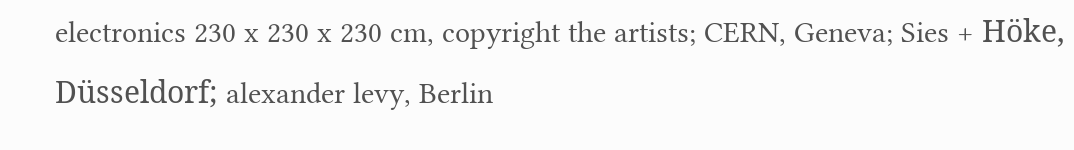electronics 230 x 230 x 230 cm, copyright the artists; CERN, Geneva; Sies + Höke, Düsseldorf; alexander levy, Berlin